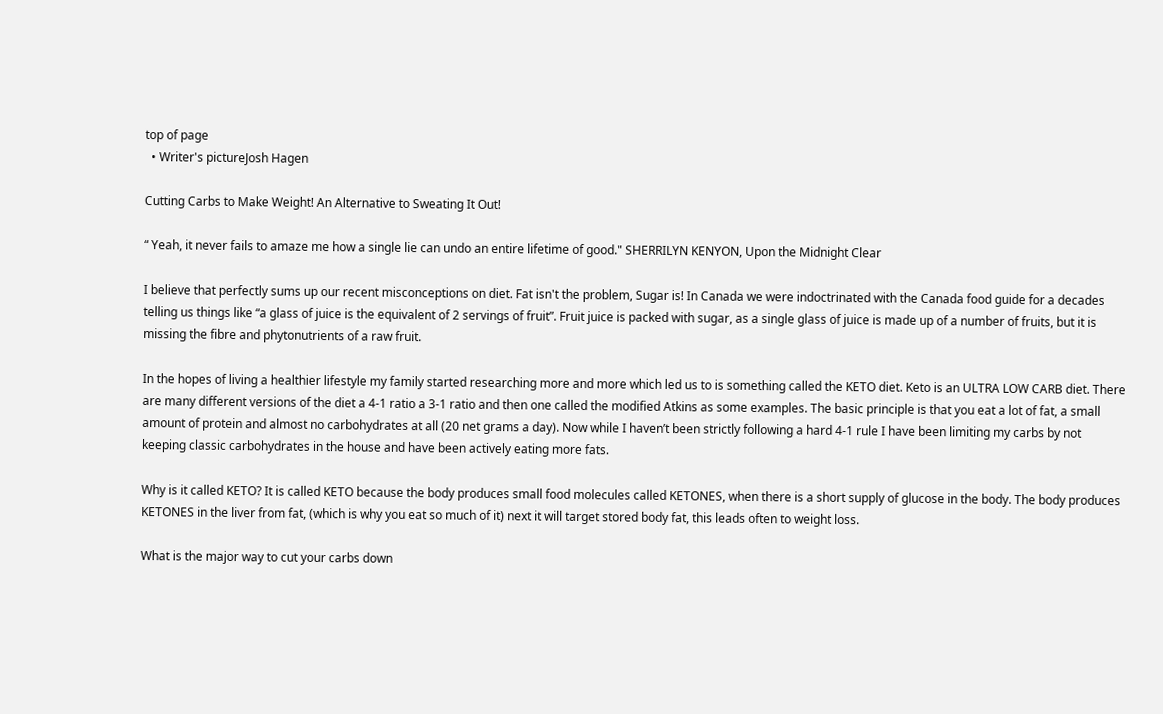top of page
  • Writer's pictureJosh Hagen

Cutting Carbs to Make Weight! An Alternative to Sweating It Out!

“ Yeah, it never fails to amaze me how a single lie can undo an entire lifetime of good." SHERRILYN KENYON, Upon the Midnight Clear

I believe that perfectly sums up our recent misconceptions on diet. Fat isn't the problem, Sugar is! In Canada we were indoctrinated with the Canada food guide for a decades telling us things like “a glass of juice is the equivalent of 2 servings of fruit”. Fruit juice is packed with sugar, as a single glass of juice is made up of a number of fruits, but it is missing the fibre and phytonutrients of a raw fruit.

In the hopes of living a healthier lifestyle my family started researching more and more which led us to is something called the KETO diet. Keto is an ULTRA LOW CARB diet. There are many different versions of the diet a 4-1 ratio a 3-1 ratio and then one called the modified Atkins as some examples. The basic principle is that you eat a lot of fat, a small amount of protein and almost no carbohydrates at all (20 net grams a day). Now while I haven’t been strictly following a hard 4-1 rule I have been limiting my carbs by not keeping classic carbohydrates in the house and have been actively eating more fats.

Why is it called KETO? It is called KETO because the body produces small food molecules called KETONES, when there is a short supply of glucose in the body. The body produces KETONES in the liver from fat, (which is why you eat so much of it) next it will target stored body fat, this leads often to weight loss.

What is the major way to cut your carbs down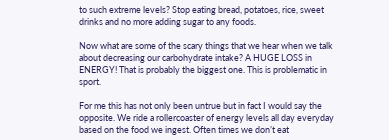to such extreme levels? Stop eating bread, potatoes, rice, sweet drinks and no more adding sugar to any foods.

Now what are some of the scary things that we hear when we talk about decreasing our carbohydrate intake? A HUGE LOSS in ENERGY! That is probably the biggest one. This is problematic in sport.

For me this has not only been untrue but in fact I would say the opposite. We ride a rollercoaster of energy levels all day everyday based on the food we ingest. Often times we don’t eat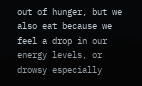out of hunger, but we also eat because we feel a drop in our energy levels, or drowsy especially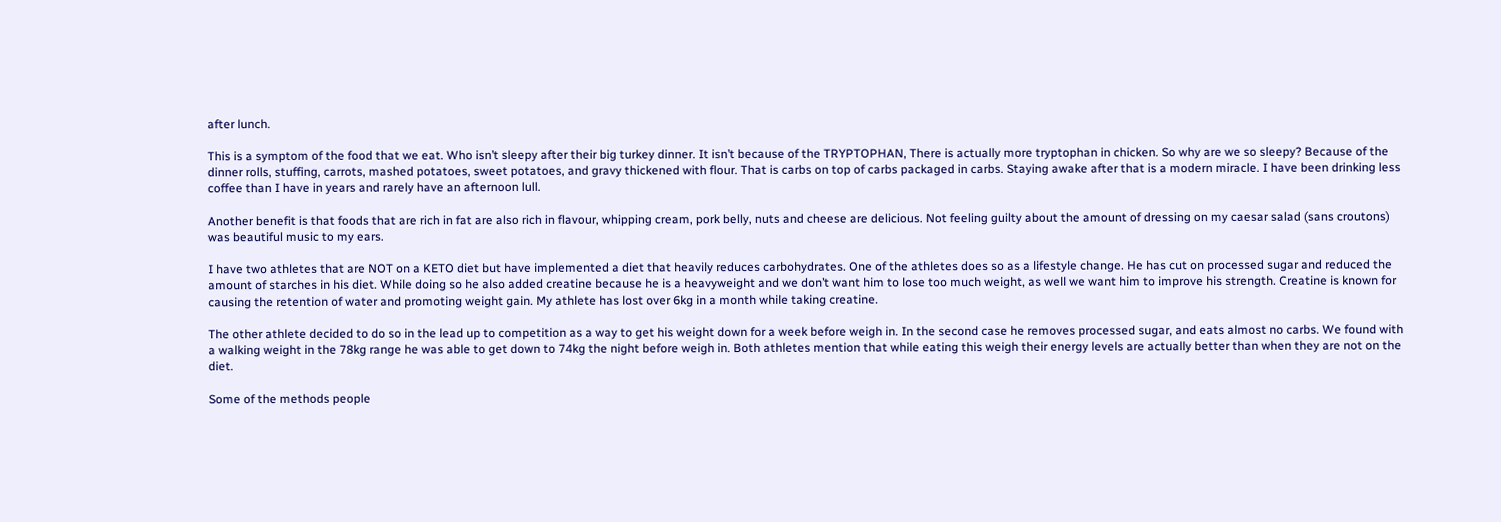after lunch.

This is a symptom of the food that we eat. Who isn’t sleepy after their big turkey dinner. It isn’t because of the TRYPTOPHAN, There is actually more tryptophan in chicken. So why are we so sleepy? Because of the dinner rolls, stuffing, carrots, mashed potatoes, sweet potatoes, and gravy thickened with flour. That is carbs on top of carbs packaged in carbs. Staying awake after that is a modern miracle. I have been drinking less coffee than I have in years and rarely have an afternoon lull.

Another benefit is that foods that are rich in fat are also rich in flavour, whipping cream, pork belly, nuts and cheese are delicious. Not feeling guilty about the amount of dressing on my caesar salad (sans croutons) was beautiful music to my ears.

I have two athletes that are NOT on a KETO diet but have implemented a diet that heavily reduces carbohydrates. One of the athletes does so as a lifestyle change. He has cut on processed sugar and reduced the amount of starches in his diet. While doing so he also added creatine because he is a heavyweight and we don’t want him to lose too much weight, as well we want him to improve his strength. Creatine is known for causing the retention of water and promoting weight gain. My athlete has lost over 6kg in a month while taking creatine.

The other athlete decided to do so in the lead up to competition as a way to get his weight down for a week before weigh in. In the second case he removes processed sugar, and eats almost no carbs. We found with a walking weight in the 78kg range he was able to get down to 74kg the night before weigh in. Both athletes mention that while eating this weigh their energy levels are actually better than when they are not on the diet.

Some of the methods people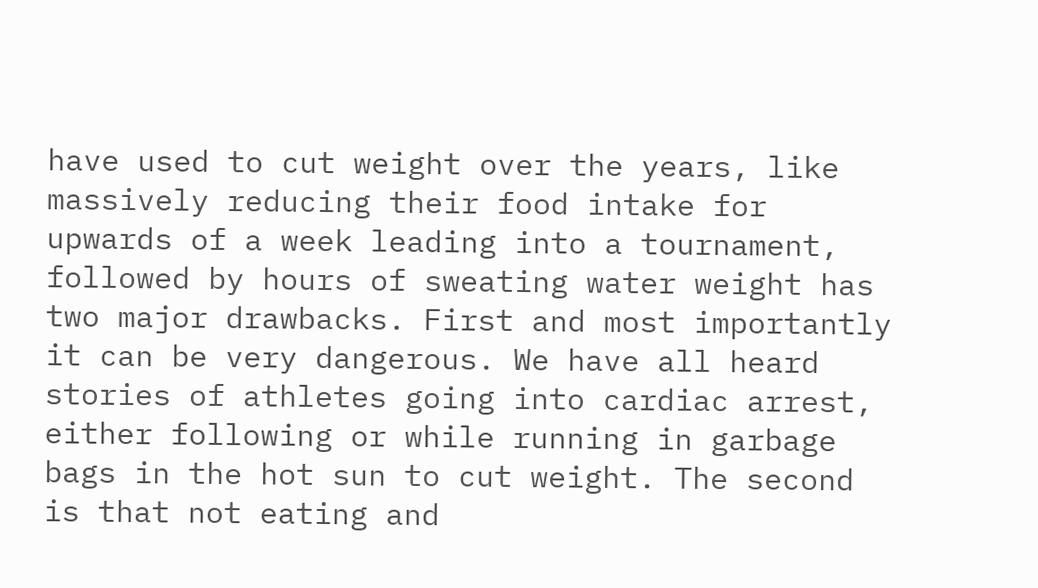have used to cut weight over the years, like massively reducing their food intake for upwards of a week leading into a tournament, followed by hours of sweating water weight has two major drawbacks. First and most importantly it can be very dangerous. We have all heard stories of athletes going into cardiac arrest, either following or while running in garbage bags in the hot sun to cut weight. The second is that not eating and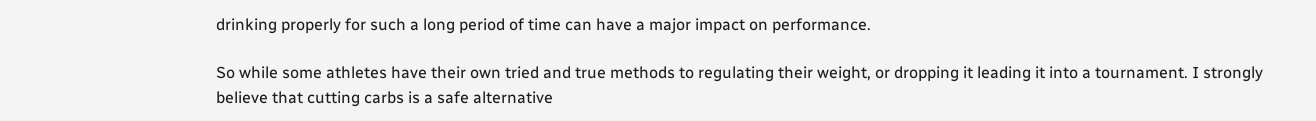drinking properly for such a long period of time can have a major impact on performance.

So while some athletes have their own tried and true methods to regulating their weight, or dropping it leading it into a tournament. I strongly believe that cutting carbs is a safe alternative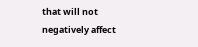that will not negatively affect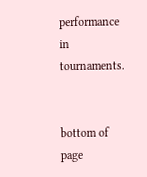performance in tournaments.


bottom of page